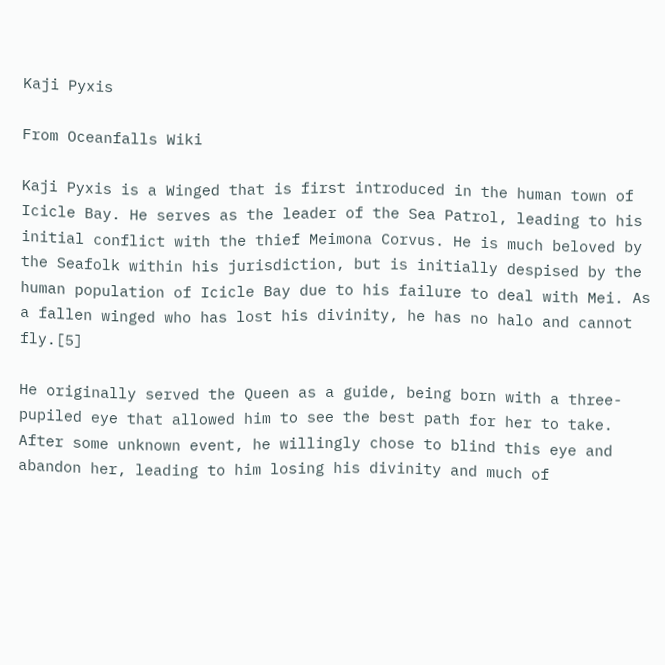Kaji Pyxis

From Oceanfalls Wiki

Kaji Pyxis is a Winged that is first introduced in the human town of Icicle Bay. He serves as the leader of the Sea Patrol, leading to his initial conflict with the thief Meimona Corvus. He is much beloved by the Seafolk within his jurisdiction, but is initially despised by the human population of Icicle Bay due to his failure to deal with Mei. As a fallen winged who has lost his divinity, he has no halo and cannot fly.[5]

He originally served the Queen as a guide, being born with a three-pupiled eye that allowed him to see the best path for her to take. After some unknown event, he willingly chose to blind this eye and abandon her, leading to him losing his divinity and much of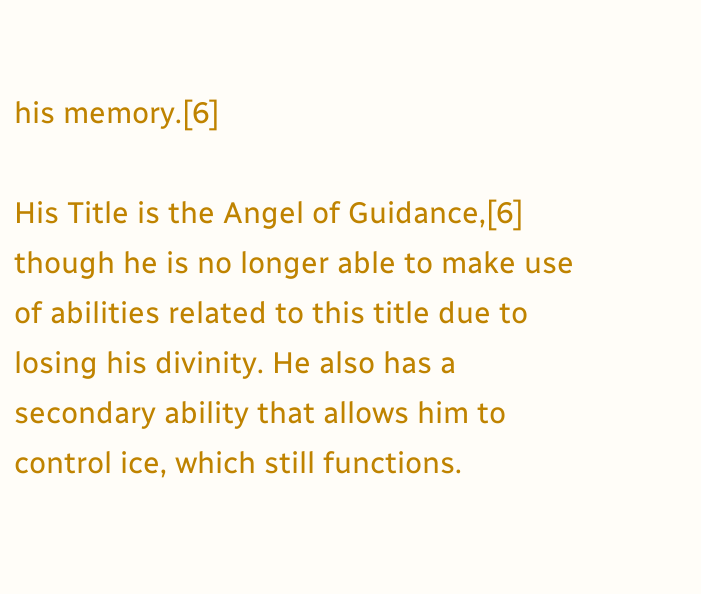his memory.[6]

His Title is the Angel of Guidance,[6] though he is no longer able to make use of abilities related to this title due to losing his divinity. He also has a secondary ability that allows him to control ice, which still functions.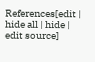References[edit | hide all | hide | edit source]